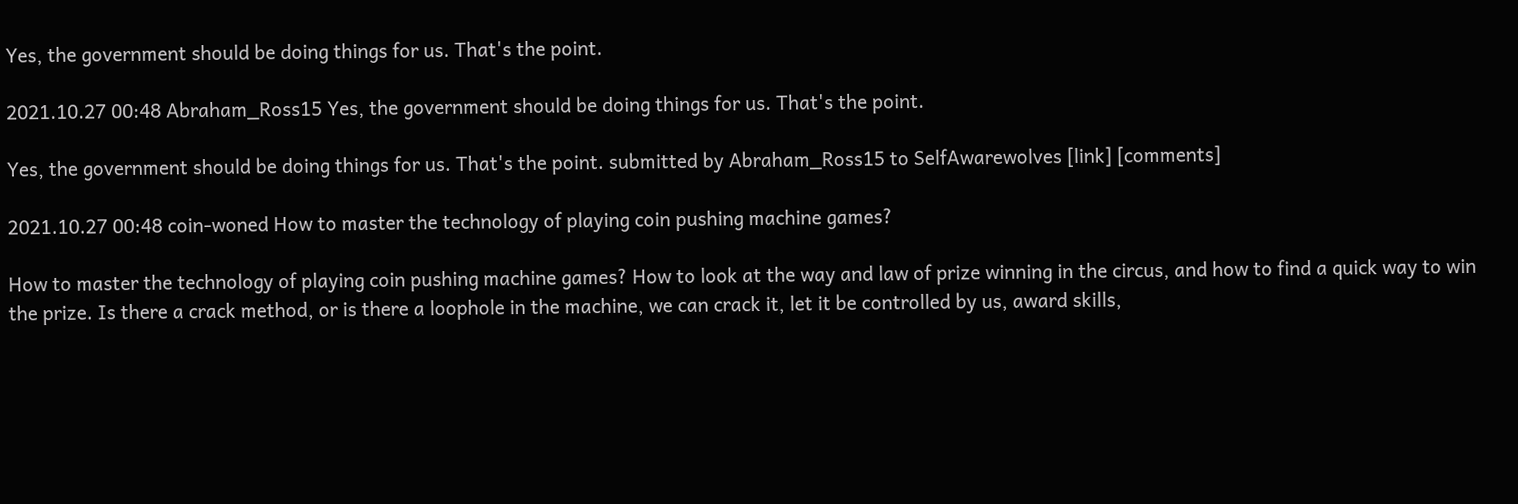Yes, the government should be doing things for us. That's the point.

2021.10.27 00:48 Abraham_Ross15 Yes, the government should be doing things for us. That's the point.

Yes, the government should be doing things for us. That's the point. submitted by Abraham_Ross15 to SelfAwarewolves [link] [comments]

2021.10.27 00:48 coin-woned How to master the technology of playing coin pushing machine games?

How to master the technology of playing coin pushing machine games? How to look at the way and law of prize winning in the circus, and how to find a quick way to win the prize. Is there a crack method, or is there a loophole in the machine, we can crack it, let it be controlled by us, award skills,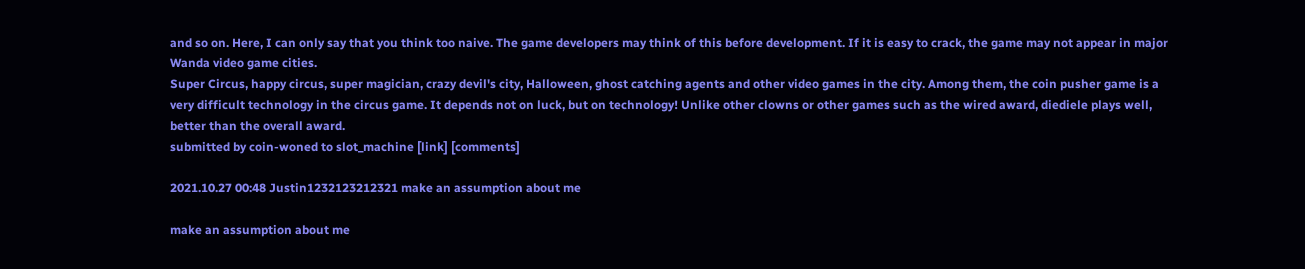and so on. Here, I can only say that you think too naive. The game developers may think of this before development. If it is easy to crack, the game may not appear in major Wanda video game cities.
Super Circus, happy circus, super magician, crazy devil's city, Halloween, ghost catching agents and other video games in the city. Among them, the coin pusher game is a very difficult technology in the circus game. It depends not on luck, but on technology! Unlike other clowns or other games such as the wired award, diediele plays well, better than the overall award.
submitted by coin-woned to slot_machine [link] [comments]

2021.10.27 00:48 Justin1232123212321 make an assumption about me

make an assumption about me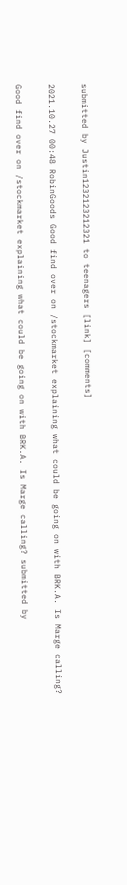submitted by Justin1232123212321 to teenagers [link] [comments]

2021.10.27 00:48 RobinGoods Good find over on /stockmarket explaining what could be going on with BRK.A. Is Marge calling?

Good find over on /stockmarket explaining what could be going on with BRK.A. Is Marge calling? submitted by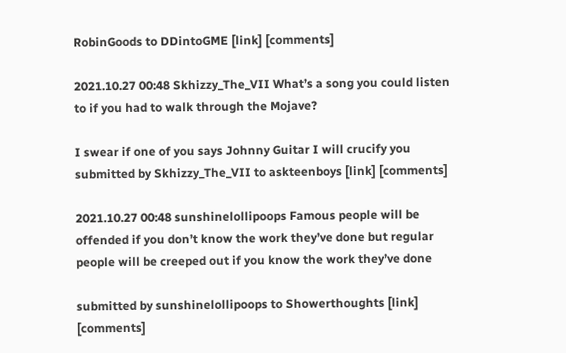RobinGoods to DDintoGME [link] [comments]

2021.10.27 00:48 Skhizzy_The_VII What’s a song you could listen to if you had to walk through the Mojave?

I swear if one of you says Johnny Guitar I will crucify you
submitted by Skhizzy_The_VII to askteenboys [link] [comments]

2021.10.27 00:48 sunshinelollipoops Famous people will be offended if you don’t know the work they’ve done but regular people will be creeped out if you know the work they’ve done

submitted by sunshinelollipoops to Showerthoughts [link] [comments]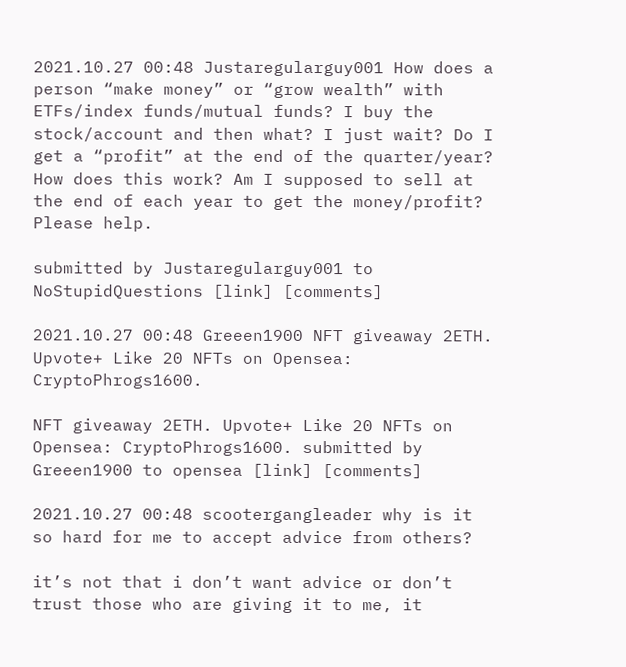2021.10.27 00:48 Justaregularguy001 How does a person “make money” or “grow wealth” with ETFs/index funds/mutual funds? I buy the stock/account and then what? I just wait? Do I get a “profit” at the end of the quarter/year? How does this work? Am I supposed to sell at the end of each year to get the money/profit? Please help.

submitted by Justaregularguy001 to NoStupidQuestions [link] [comments]

2021.10.27 00:48 Greeen1900 NFT giveaway 2ETH. Upvote+ Like 20 NFTs on Opensea: CryptoPhrogs1600.

NFT giveaway 2ETH. Upvote+ Like 20 NFTs on Opensea: CryptoPhrogs1600. submitted by Greeen1900 to opensea [link] [comments]

2021.10.27 00:48 scootergangleader why is it so hard for me to accept advice from others?

it’s not that i don’t want advice or don’t trust those who are giving it to me, it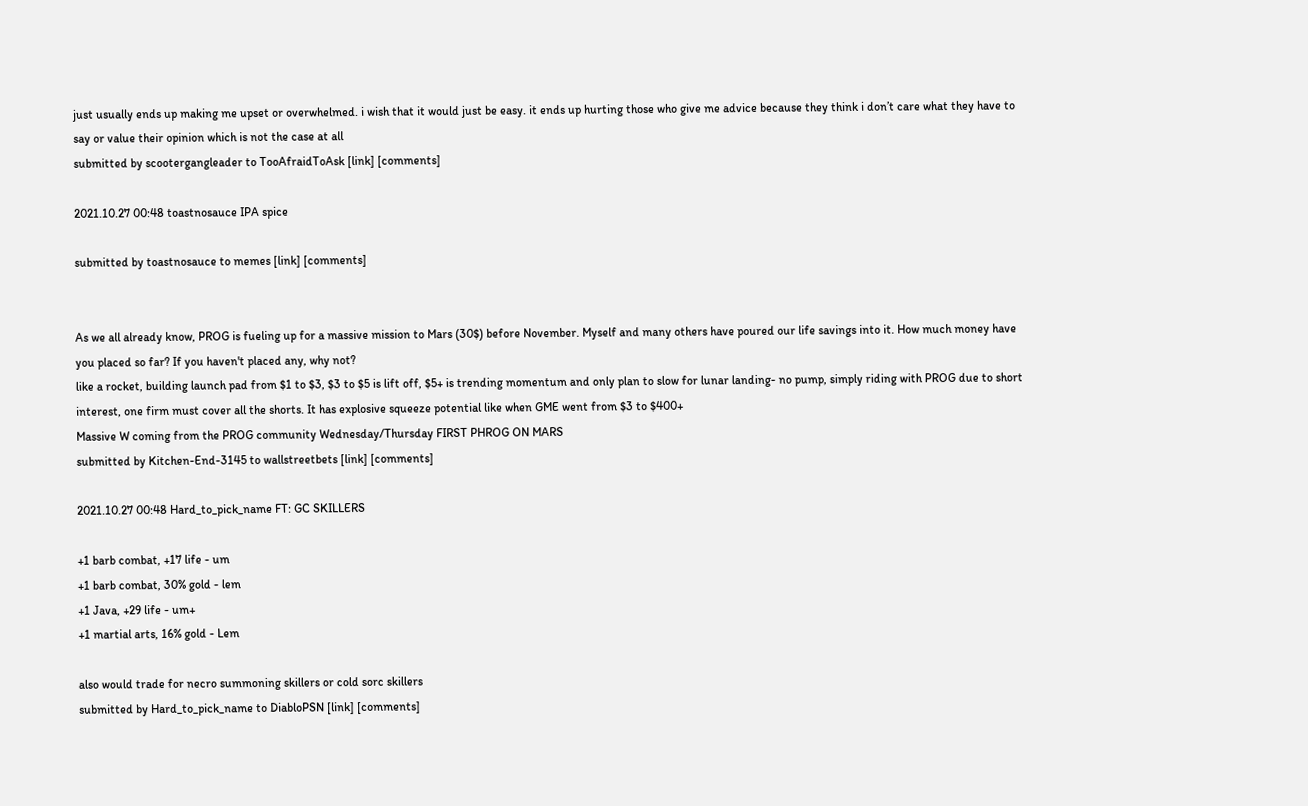just usually ends up making me upset or overwhelmed. i wish that it would just be easy. it ends up hurting those who give me advice because they think i don’t care what they have to say or value their opinion which is not the case at all
submitted by scootergangleader to TooAfraidToAsk [link] [comments]

2021.10.27 00:48 toastnosauce IPA spice

submitted by toastnosauce to memes [link] [comments]


As we all already know, PROG is fueling up for a massive mission to Mars (30$) before November. Myself and many others have poured our life savings into it. How much money have you placed so far? If you haven't placed any, why not?
like a rocket, building launch pad from $1 to $3, $3 to $5 is lift off, $5+ is trending momentum and only plan to slow for lunar landing- no pump, simply riding with PROG due to short interest, one firm must cover all the shorts. It has explosive squeeze potential like when GME went from $3 to $400+
Massive W coming from the PROG community Wednesday/Thursday FIRST PHROG ON MARS
submitted by Kitchen-End-3145 to wallstreetbets [link] [comments]

2021.10.27 00:48 Hard_to_pick_name FT: GC SKILLERS

+1 barb combat, +17 life - um
+1 barb combat, 30% gold - lem
+1 Java, +29 life - um+
+1 martial arts, 16% gold - Lem

also would trade for necro summoning skillers or cold sorc skillers
submitted by Hard_to_pick_name to DiabloPSN [link] [comments]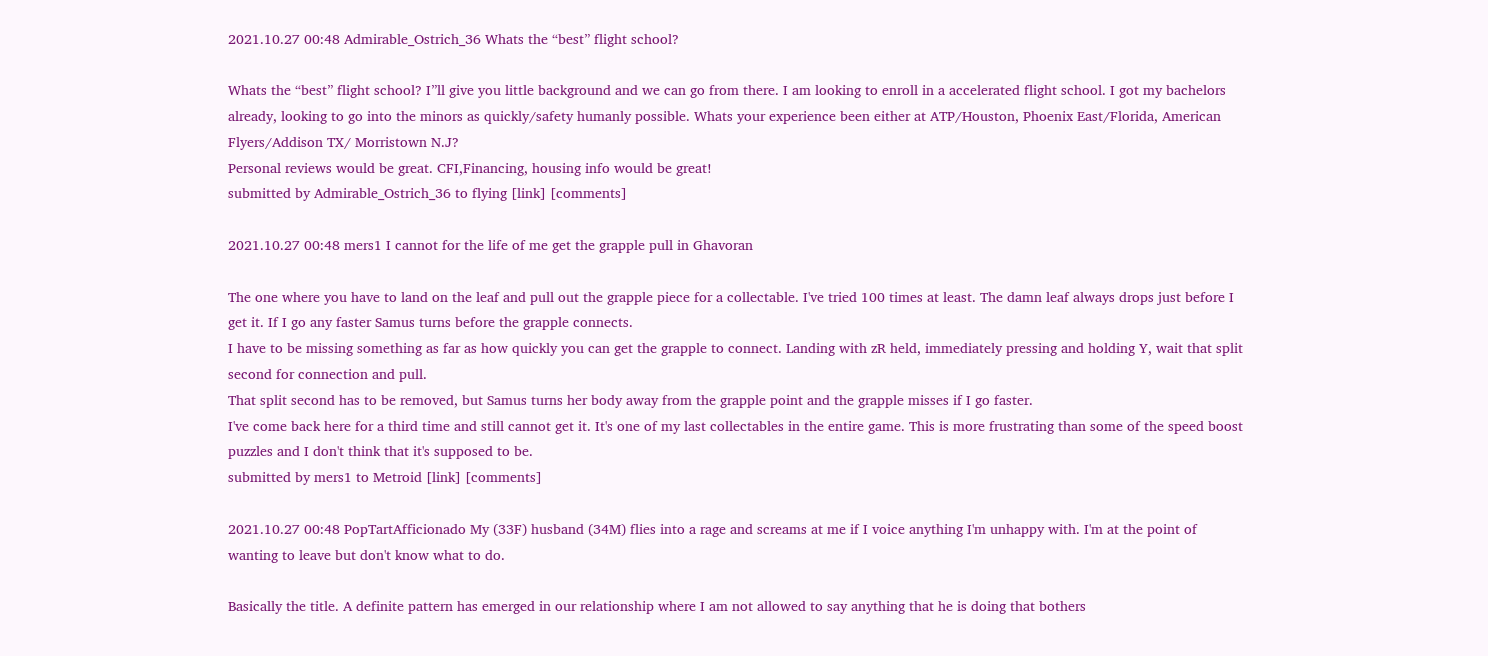2021.10.27 00:48 Admirable_Ostrich_36 Whats the “best” flight school?

Whats the “best” flight school? I”ll give you little background and we can go from there. I am looking to enroll in a accelerated flight school. I got my bachelors already, looking to go into the minors as quickly/safety humanly possible. Whats your experience been either at ATP/Houston, Phoenix East/Florida, American Flyers/Addison TX/ Morristown N.J?
Personal reviews would be great. CFI,Financing, housing info would be great!
submitted by Admirable_Ostrich_36 to flying [link] [comments]

2021.10.27 00:48 mers1 I cannot for the life of me get the grapple pull in Ghavoran

The one where you have to land on the leaf and pull out the grapple piece for a collectable. I've tried 100 times at least. The damn leaf always drops just before I get it. If I go any faster Samus turns before the grapple connects.
I have to be missing something as far as how quickly you can get the grapple to connect. Landing with zR held, immediately pressing and holding Y, wait that split second for connection and pull.
That split second has to be removed, but Samus turns her body away from the grapple point and the grapple misses if I go faster.
I've come back here for a third time and still cannot get it. It's one of my last collectables in the entire game. This is more frustrating than some of the speed boost puzzles and I don't think that it's supposed to be.
submitted by mers1 to Metroid [link] [comments]

2021.10.27 00:48 PopTartAfficionado My (33F) husband (34M) flies into a rage and screams at me if I voice anything I'm unhappy with. I'm at the point of wanting to leave but don't know what to do.

Basically the title. A definite pattern has emerged in our relationship where I am not allowed to say anything that he is doing that bothers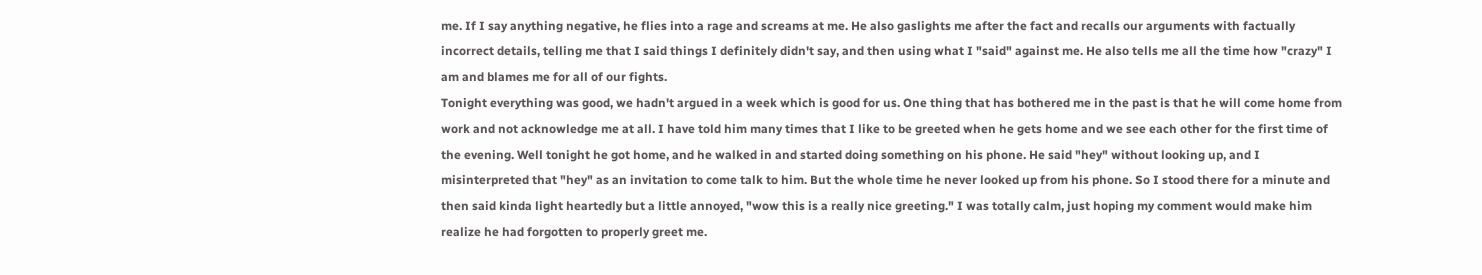me. If I say anything negative, he flies into a rage and screams at me. He also gaslights me after the fact and recalls our arguments with factually incorrect details, telling me that I said things I definitely didn't say, and then using what I "said" against me. He also tells me all the time how "crazy" I am and blames me for all of our fights.
Tonight everything was good, we hadn't argued in a week which is good for us. One thing that has bothered me in the past is that he will come home from work and not acknowledge me at all. I have told him many times that I like to be greeted when he gets home and we see each other for the first time of the evening. Well tonight he got home, and he walked in and started doing something on his phone. He said "hey" without looking up, and I misinterpreted that "hey" as an invitation to come talk to him. But the whole time he never looked up from his phone. So I stood there for a minute and then said kinda light heartedly but a little annoyed, "wow this is a really nice greeting." I was totally calm, just hoping my comment would make him realize he had forgotten to properly greet me.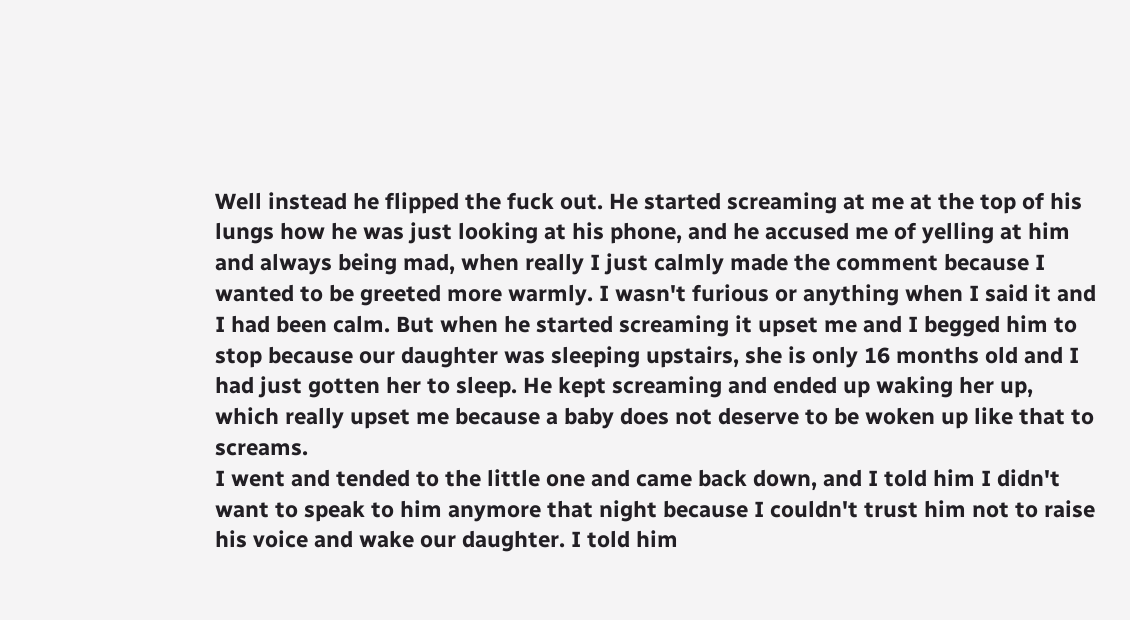Well instead he flipped the fuck out. He started screaming at me at the top of his lungs how he was just looking at his phone, and he accused me of yelling at him and always being mad, when really I just calmly made the comment because I wanted to be greeted more warmly. I wasn't furious or anything when I said it and I had been calm. But when he started screaming it upset me and I begged him to stop because our daughter was sleeping upstairs, she is only 16 months old and I had just gotten her to sleep. He kept screaming and ended up waking her up, which really upset me because a baby does not deserve to be woken up like that to screams.
I went and tended to the little one and came back down, and I told him I didn't want to speak to him anymore that night because I couldn't trust him not to raise his voice and wake our daughter. I told him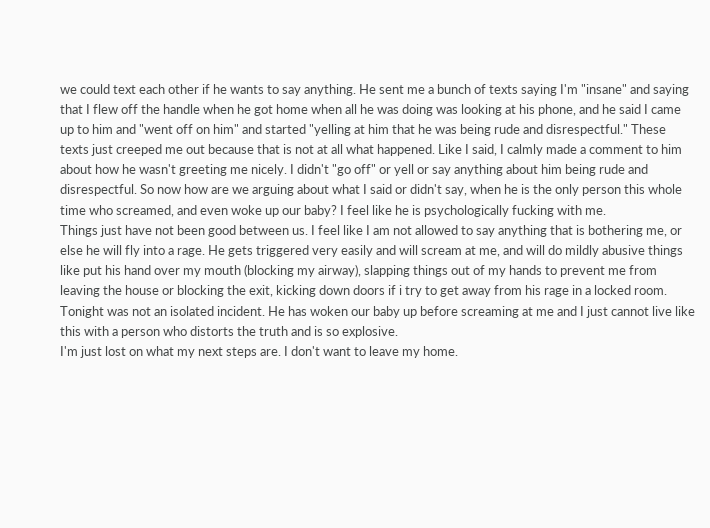we could text each other if he wants to say anything. He sent me a bunch of texts saying I'm "insane" and saying that I flew off the handle when he got home when all he was doing was looking at his phone, and he said I came up to him and "went off on him" and started "yelling at him that he was being rude and disrespectful." These texts just creeped me out because that is not at all what happened. Like I said, I calmly made a comment to him about how he wasn't greeting me nicely. I didn't "go off" or yell or say anything about him being rude and disrespectful. So now how are we arguing about what I said or didn't say, when he is the only person this whole time who screamed, and even woke up our baby? I feel like he is psychologically fucking with me.
Things just have not been good between us. I feel like I am not allowed to say anything that is bothering me, or else he will fly into a rage. He gets triggered very easily and will scream at me, and will do mildly abusive things like put his hand over my mouth (blocking my airway), slapping things out of my hands to prevent me from leaving the house or blocking the exit, kicking down doors if i try to get away from his rage in a locked room. Tonight was not an isolated incident. He has woken our baby up before screaming at me and I just cannot live like this with a person who distorts the truth and is so explosive.
I'm just lost on what my next steps are. I don't want to leave my home.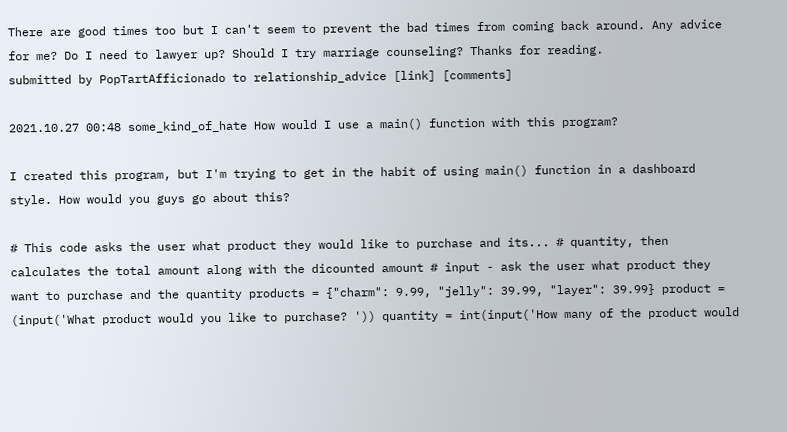There are good times too but I can't seem to prevent the bad times from coming back around. Any advice for me? Do I need to lawyer up? Should I try marriage counseling? Thanks for reading.
submitted by PopTartAfficionado to relationship_advice [link] [comments]

2021.10.27 00:48 some_kind_of_hate How would I use a main() function with this program?

I created this program, but I'm trying to get in the habit of using main() function in a dashboard style. How would you guys go about this?

# This code asks the user what product they would like to purchase and its... # quantity, then calculates the total amount along with the dicounted amount # input - ask the user what product they want to purchase and the quantity products = {"charm": 9.99, "jelly": 39.99, "layer": 39.99} product = (input('What product would you like to purchase? ')) quantity = int(input('How many of the product would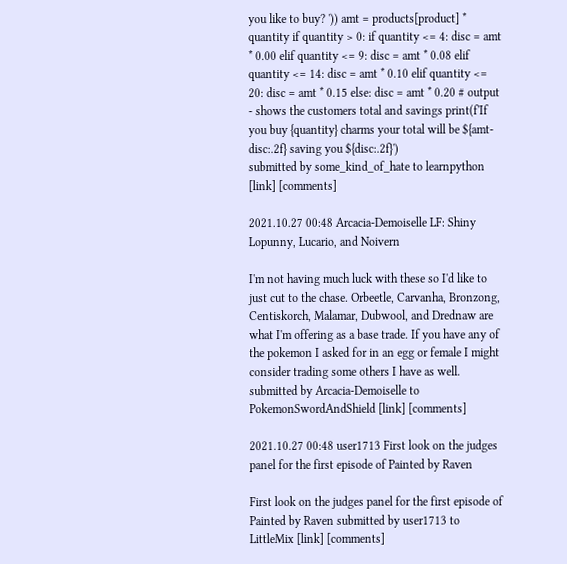you like to buy? ')) amt = products[product] * quantity if quantity > 0: if quantity <= 4: disc = amt * 0.00 elif quantity <= 9: disc = amt * 0.08 elif quantity <= 14: disc = amt * 0.10 elif quantity <= 20: disc = amt * 0.15 else: disc = amt * 0.20 # output - shows the customers total and savings print(f'If you buy {quantity} charms your total will be ${amt-disc:.2f} saving you ${disc:.2f}')
submitted by some_kind_of_hate to learnpython [link] [comments]

2021.10.27 00:48 Arcacia-Demoiselle LF: Shiny Lopunny, Lucario, and Noivern

I'm not having much luck with these so I'd like to just cut to the chase. Orbeetle, Carvanha, Bronzong, Centiskorch, Malamar, Dubwool, and Drednaw are what I'm offering as a base trade. If you have any of the pokemon I asked for in an egg or female I might consider trading some others I have as well.
submitted by Arcacia-Demoiselle to PokemonSwordAndShield [link] [comments]

2021.10.27 00:48 user1713 First look on the judges panel for the first episode of Painted by Raven

First look on the judges panel for the first episode of Painted by Raven submitted by user1713 to LittleMix [link] [comments]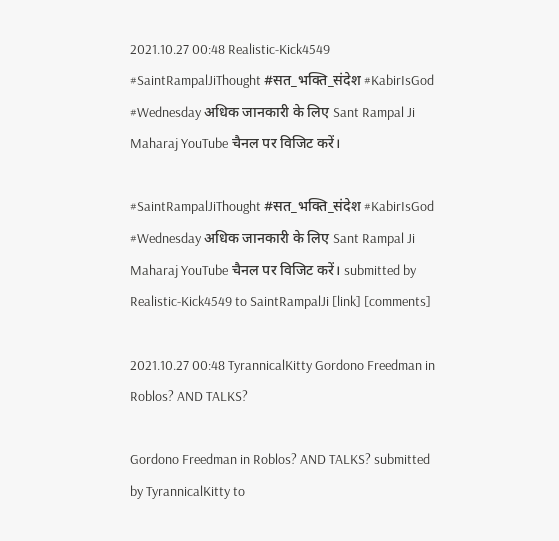2021.10.27 00:48 Realistic-Kick4549 #SaintRampalJiThought #सत_भक्ति_संदेश #KabirIsGod #Wednesday अधिक जानकारी के लिए Sant Rampal Ji Maharaj YouTube चैनल पर विजिट करें।

#SaintRampalJiThought #सत_भक्ति_संदेश #KabirIsGod #Wednesday अधिक जानकारी के लिए Sant Rampal Ji Maharaj YouTube चैनल पर विजिट करें। submitted by Realistic-Kick4549 to SaintRampalJi [link] [comments]

2021.10.27 00:48 TyrannicalKitty Gordono Freedman in Roblos? AND TALKS?

Gordono Freedman in Roblos? AND TALKS? submitted by TyrannicalKitty to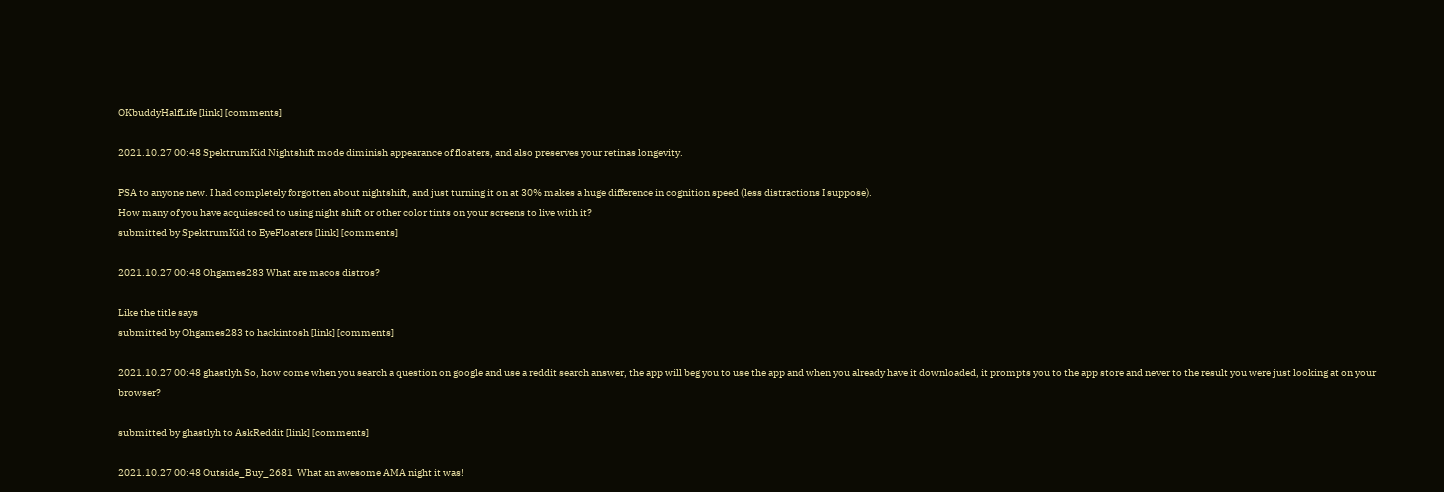OKbuddyHalfLife [link] [comments]

2021.10.27 00:48 SpektrumKid Nightshift mode diminish appearance of floaters, and also preserves your retinas longevity.

PSA to anyone new. I had completely forgotten about nightshift, and just turning it on at 30% makes a huge difference in cognition speed (less distractions I suppose).
How many of you have acquiesced to using night shift or other color tints on your screens to live with it?
submitted by SpektrumKid to EyeFloaters [link] [comments]

2021.10.27 00:48 Ohgames283 What are macos distros?

Like the title says
submitted by Ohgames283 to hackintosh [link] [comments]

2021.10.27 00:48 ghastlyh So, how come when you search a question on google and use a reddit search answer, the app will beg you to use the app and when you already have it downloaded, it prompts you to the app store and never to the result you were just looking at on your browser?

submitted by ghastlyh to AskReddit [link] [comments]

2021.10.27 00:48 Outside_Buy_2681  What an awesome AMA night it was!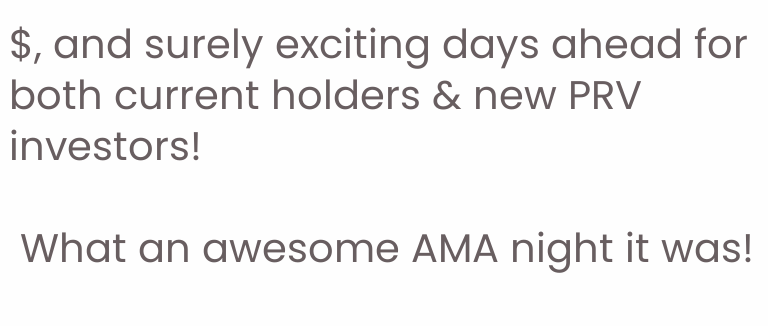$, and surely exciting days ahead for both current holders & new PRV investors!

 What an awesome AMA night it was!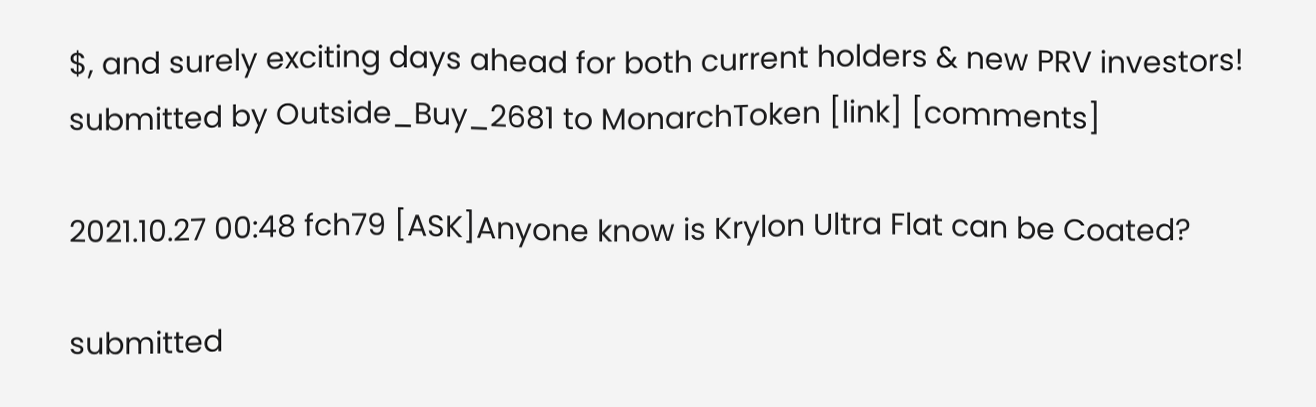$, and surely exciting days ahead for both current holders & new PRV investors!  submitted by Outside_Buy_2681 to MonarchToken [link] [comments]

2021.10.27 00:48 fch79 [ASK]Anyone know is Krylon Ultra Flat can be Coated?

submitted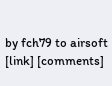by fch79 to airsoft [link] [comments]